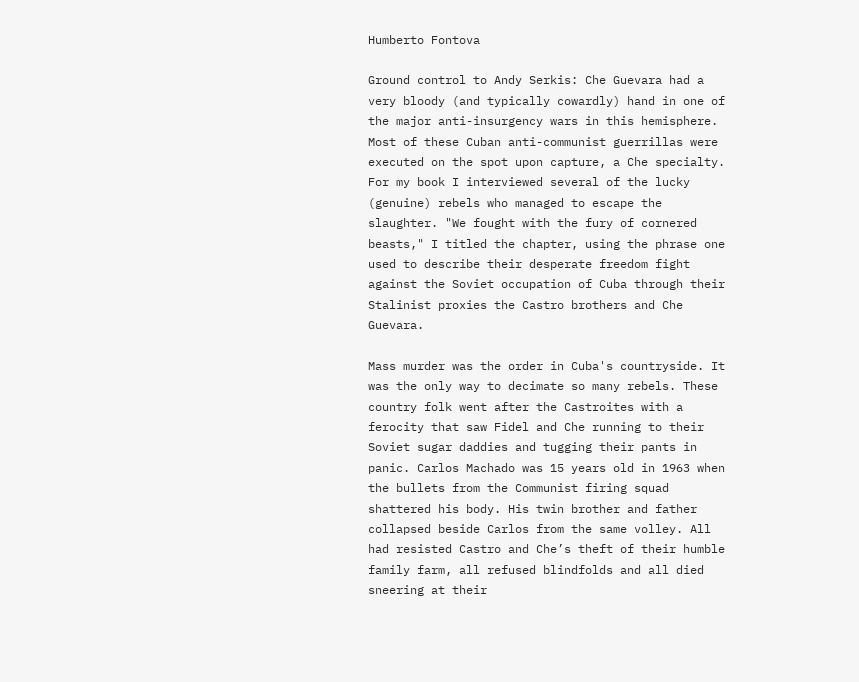Humberto Fontova

Ground control to Andy Serkis: Che Guevara had a very bloody (and typically cowardly) hand in one of the major anti-insurgency wars in this hemisphere. Most of these Cuban anti-communist guerrillas were executed on the spot upon capture, a Che specialty. For my book I interviewed several of the lucky (genuine) rebels who managed to escape the slaughter. "We fought with the fury of cornered beasts," I titled the chapter, using the phrase one used to describe their desperate freedom fight against the Soviet occupation of Cuba through their Stalinist proxies the Castro brothers and Che Guevara.

Mass murder was the order in Cuba's countryside. It was the only way to decimate so many rebels. These country folk went after the Castroites with a ferocity that saw Fidel and Che running to their Soviet sugar daddies and tugging their pants in panic. Carlos Machado was 15 years old in 1963 when the bullets from the Communist firing squad shattered his body. His twin brother and father collapsed beside Carlos from the same volley. All had resisted Castro and Che’s theft of their humble family farm, all refused blindfolds and all died sneering at their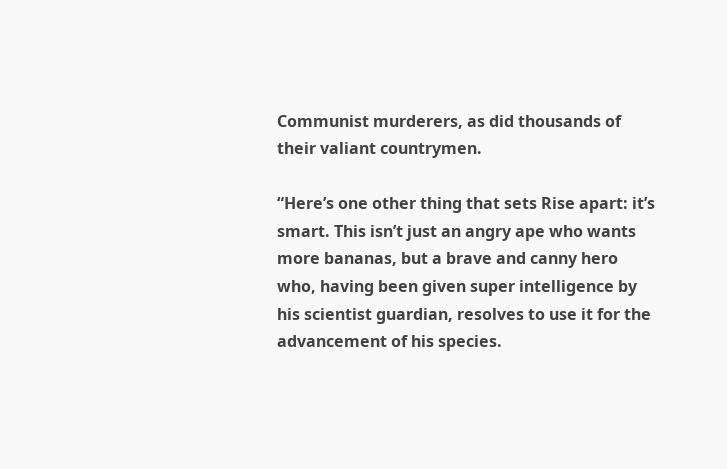Communist murderers, as did thousands of their valiant countrymen.

“Here’s one other thing that sets Rise apart: it’s smart. This isn’t just an angry ape who wants more bananas, but a brave and canny hero who, having been given super intelligence by his scientist guardian, resolves to use it for the advancement of his species.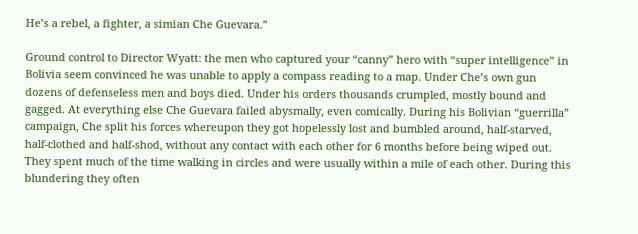He’s a rebel, a fighter, a simian Che Guevara.”

Ground control to Director Wyatt: the men who captured your “canny” hero with “super intelligence” in Bolivia seem convinced he was unable to apply a compass reading to a map. Under Che’s own gun dozens of defenseless men and boys died. Under his orders thousands crumpled, mostly bound and gagged. At everything else Che Guevara failed abysmally, even comically. During his Bolivian “guerrilla” campaign, Che split his forces whereupon they got hopelessly lost and bumbled around, half-starved, half-clothed and half-shod, without any contact with each other for 6 months before being wiped out. They spent much of the time walking in circles and were usually within a mile of each other. During this blundering they often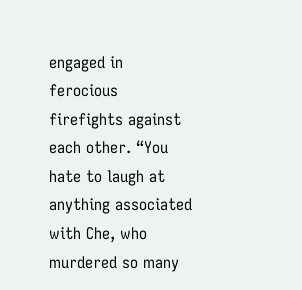engaged in ferocious firefights against each other. “You hate to laugh at anything associated with Che, who murdered so many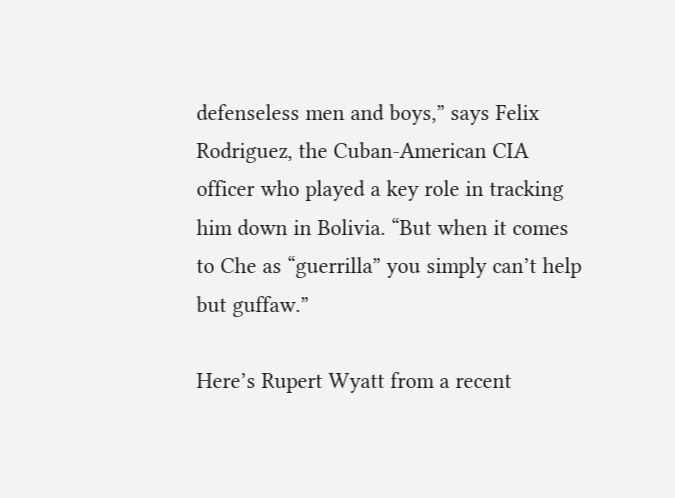defenseless men and boys,” says Felix Rodriguez, the Cuban-American CIA officer who played a key role in tracking him down in Bolivia. “But when it comes to Che as “guerrilla” you simply can’t help but guffaw.”

Here’s Rupert Wyatt from a recent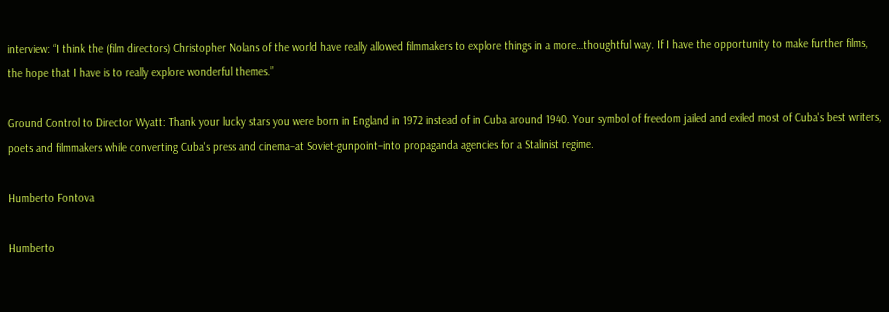interview: “I think the (film directors) Christopher Nolans of the world have really allowed filmmakers to explore things in a more…thoughtful way. If I have the opportunity to make further films, the hope that I have is to really explore wonderful themes.”

Ground Control to Director Wyatt: Thank your lucky stars you were born in England in 1972 instead of in Cuba around 1940. Your symbol of freedom jailed and exiled most of Cuba's best writers, poets and filmmakers while converting Cuba's press and cinema–at Soviet-gunpoint–into propaganda agencies for a Stalinist regime.

Humberto Fontova

Humberto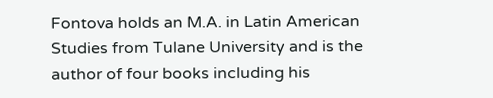Fontova holds an M.A. in Latin American Studies from Tulane University and is the author of four books including his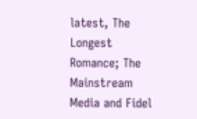latest, The Longest Romance; The Mainstream Media and Fidel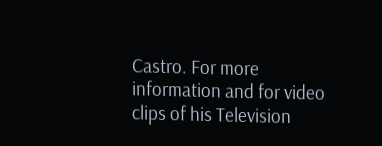Castro. For more information and for video clips of his Television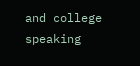and college speaking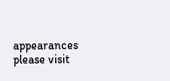appearances please visit